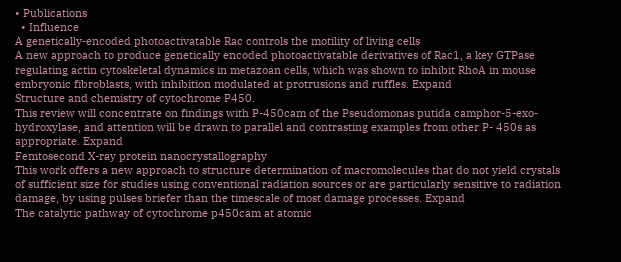• Publications
  • Influence
A genetically-encoded photoactivatable Rac controls the motility of living cells
A new approach to produce genetically encoded photoactivatable derivatives of Rac1, a key GTPase regulating actin cytoskeletal dynamics in metazoan cells, which was shown to inhibit RhoA in mouse embryonic fibroblasts, with inhibition modulated at protrusions and ruffles. Expand
Structure and chemistry of cytochrome P450.
This review will concentrate on findings with P-450cam of the Pseudomonas putida camphor-5-exo-hydroxylase, and attention will be drawn to parallel and contrasting examples from other P- 450s as appropriate. Expand
Femtosecond X-ray protein nanocrystallography
This work offers a new approach to structure determination of macromolecules that do not yield crystals of sufficient size for studies using conventional radiation sources or are particularly sensitive to radiation damage, by using pulses briefer than the timescale of most damage processes. Expand
The catalytic pathway of cytochrome p450cam at atomic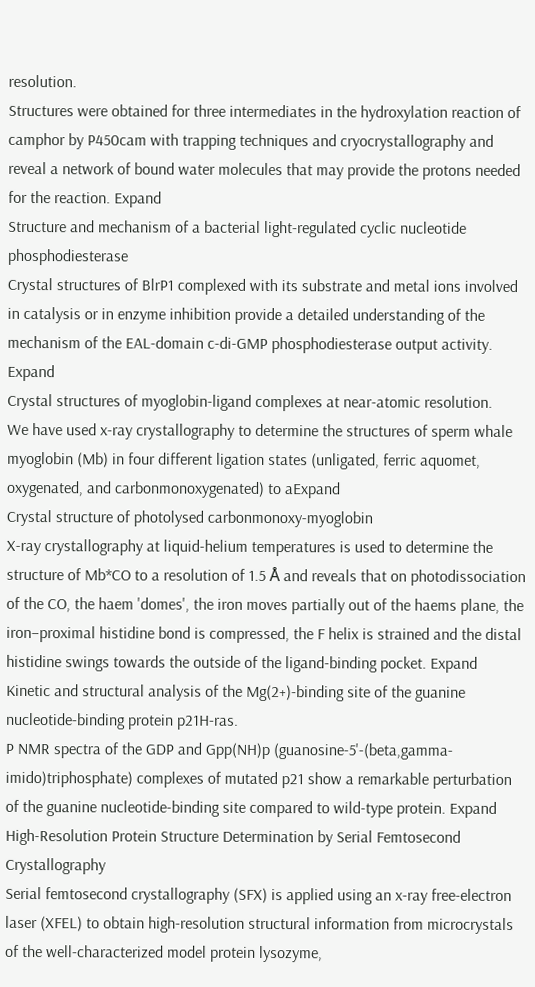resolution.
Structures were obtained for three intermediates in the hydroxylation reaction of camphor by P450cam with trapping techniques and cryocrystallography and reveal a network of bound water molecules that may provide the protons needed for the reaction. Expand
Structure and mechanism of a bacterial light-regulated cyclic nucleotide phosphodiesterase
Crystal structures of BlrP1 complexed with its substrate and metal ions involved in catalysis or in enzyme inhibition provide a detailed understanding of the mechanism of the EAL-domain c-di-GMP phosphodiesterase output activity. Expand
Crystal structures of myoglobin-ligand complexes at near-atomic resolution.
We have used x-ray crystallography to determine the structures of sperm whale myoglobin (Mb) in four different ligation states (unligated, ferric aquomet, oxygenated, and carbonmonoxygenated) to aExpand
Crystal structure of photolysed carbonmonoxy-myoglobin
X-ray crystallography at liquid-helium temperatures is used to determine the structure of Mb*CO to a resolution of 1.5 Å and reveals that on photodissociation of the CO, the haem 'domes', the iron moves partially out of the haems plane, the iron–proximal histidine bond is compressed, the F helix is strained and the distal histidine swings towards the outside of the ligand-binding pocket. Expand
Kinetic and structural analysis of the Mg(2+)-binding site of the guanine nucleotide-binding protein p21H-ras.
P NMR spectra of the GDP and Gpp(NH)p (guanosine-5'-(beta,gamma-imido)triphosphate) complexes of mutated p21 show a remarkable perturbation of the guanine nucleotide-binding site compared to wild-type protein. Expand
High-Resolution Protein Structure Determination by Serial Femtosecond Crystallography
Serial femtosecond crystallography (SFX) is applied using an x-ray free-electron laser (XFEL) to obtain high-resolution structural information from microcrystals of the well-characterized model protein lysozyme,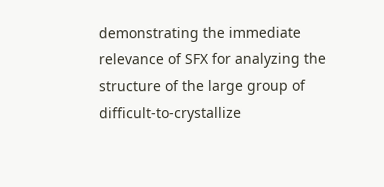demonstrating the immediate relevance of SFX for analyzing the structure of the large group of difficult-to-crystallize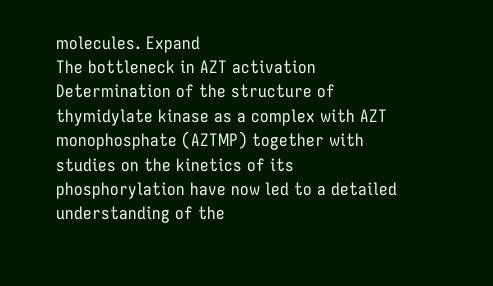molecules. Expand
The bottleneck in AZT activation
Determination of the structure of thymidylate kinase as a complex with AZT monophosphate (AZTMP) together with studies on the kinetics of its phosphorylation have now led to a detailed understanding of the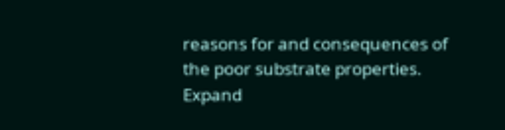reasons for and consequences of the poor substrate properties. Expand